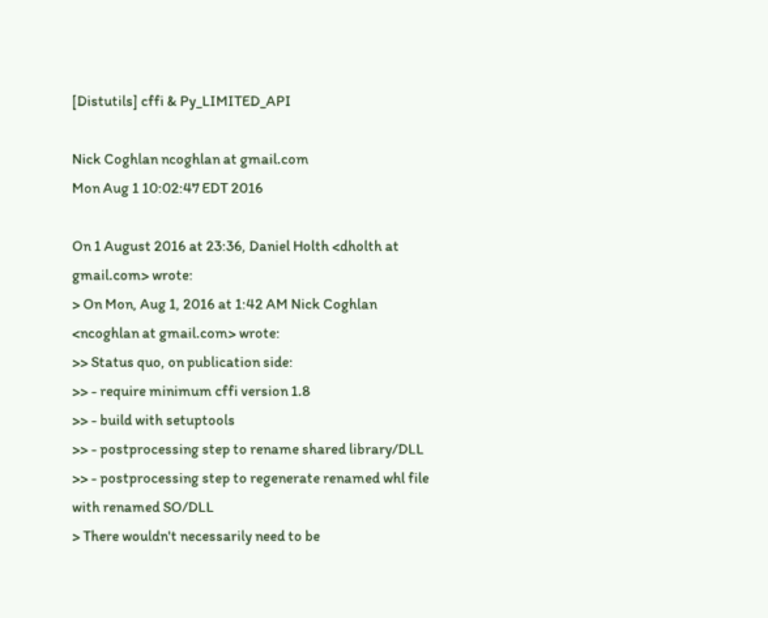[Distutils] cffi & Py_LIMITED_API

Nick Coghlan ncoghlan at gmail.com
Mon Aug 1 10:02:47 EDT 2016

On 1 August 2016 at 23:36, Daniel Holth <dholth at gmail.com> wrote:
> On Mon, Aug 1, 2016 at 1:42 AM Nick Coghlan <ncoghlan at gmail.com> wrote:
>> Status quo, on publication side:
>> - require minimum cffi version 1.8
>> - build with setuptools
>> - postprocessing step to rename shared library/DLL
>> - postprocessing step to regenerate renamed whl file with renamed SO/DLL
> There wouldn't necessarily need to be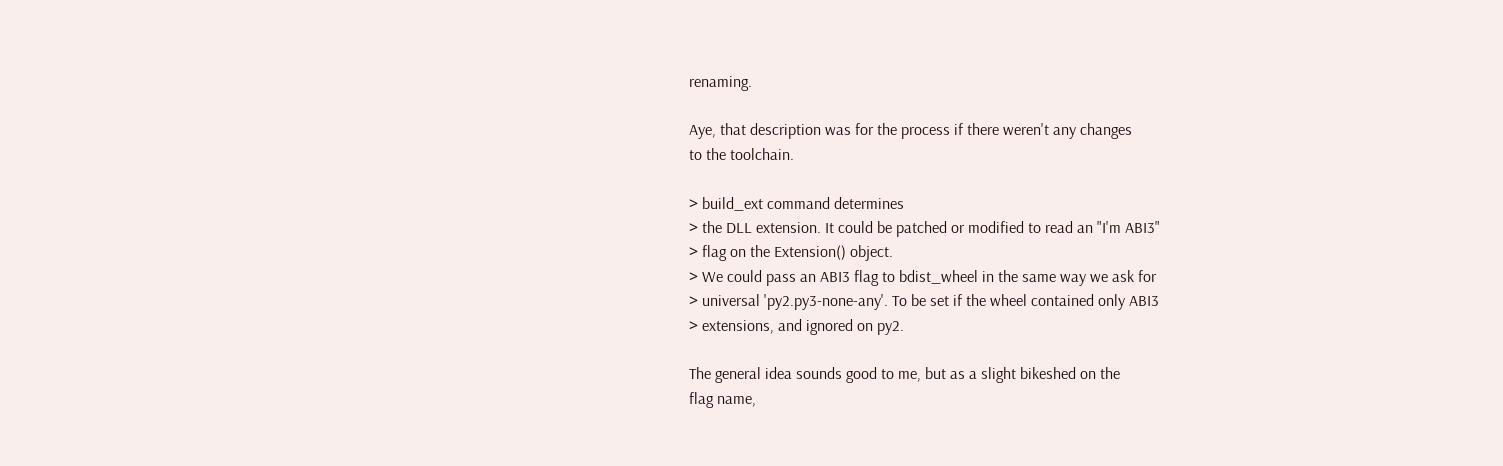renaming.

Aye, that description was for the process if there weren't any changes
to the toolchain.

> build_ext command determines
> the DLL extension. It could be patched or modified to read an "I'm ABI3"
> flag on the Extension() object.
> We could pass an ABI3 flag to bdist_wheel in the same way we ask for
> universal 'py2.py3-none-any'. To be set if the wheel contained only ABI3
> extensions, and ignored on py2.

The general idea sounds good to me, but as a slight bikeshed on the
flag name,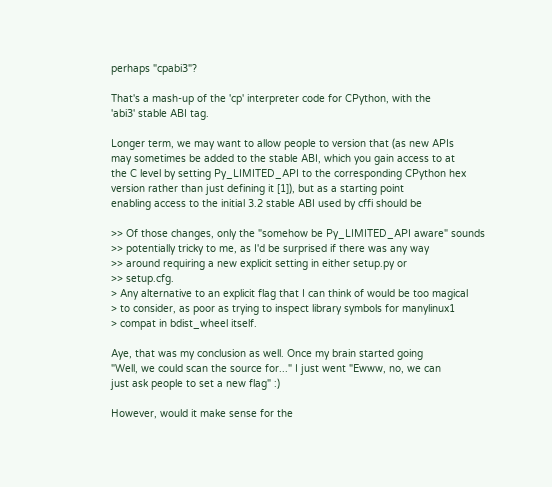perhaps "cpabi3"?

That's a mash-up of the 'cp' interpreter code for CPython, with the
'abi3' stable ABI tag.

Longer term, we may want to allow people to version that (as new APIs
may sometimes be added to the stable ABI, which you gain access to at
the C level by setting Py_LIMITED_API to the corresponding CPython hex
version rather than just defining it [1]), but as a starting point
enabling access to the initial 3.2 stable ABI used by cffi should be

>> Of those changes, only the "somehow be Py_LIMITED_API aware" sounds
>> potentially tricky to me, as I'd be surprised if there was any way
>> around requiring a new explicit setting in either setup.py or
>> setup.cfg.
> Any alternative to an explicit flag that I can think of would be too magical
> to consider, as poor as trying to inspect library symbols for manylinux1
> compat in bdist_wheel itself.

Aye, that was my conclusion as well. Once my brain started going
"Well, we could scan the source for..." I just went "Ewww, no, we can
just ask people to set a new flag" :)

However, would it make sense for the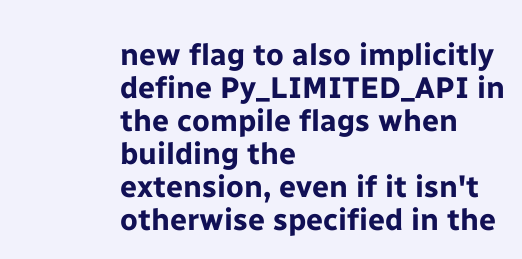new flag to also implicitly
define Py_LIMITED_API in the compile flags when building the
extension, even if it isn't otherwise specified in the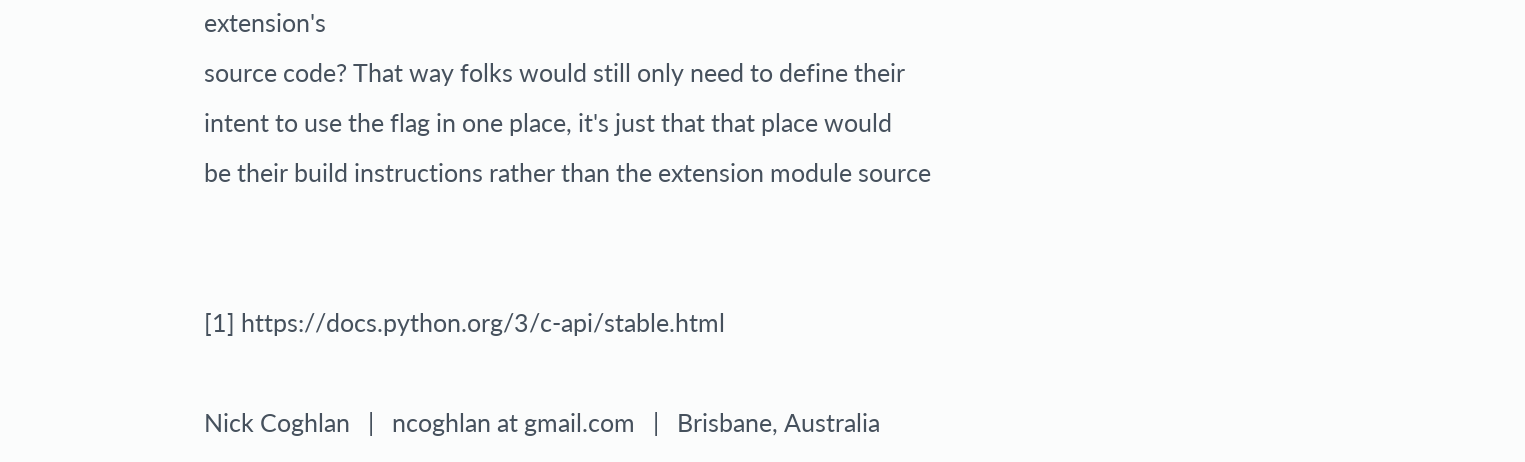extension's
source code? That way folks would still only need to define their
intent to use the flag in one place, it's just that that place would
be their build instructions rather than the extension module source


[1] https://docs.python.org/3/c-api/stable.html

Nick Coghlan   |   ncoghlan at gmail.com   |   Brisbane, Australia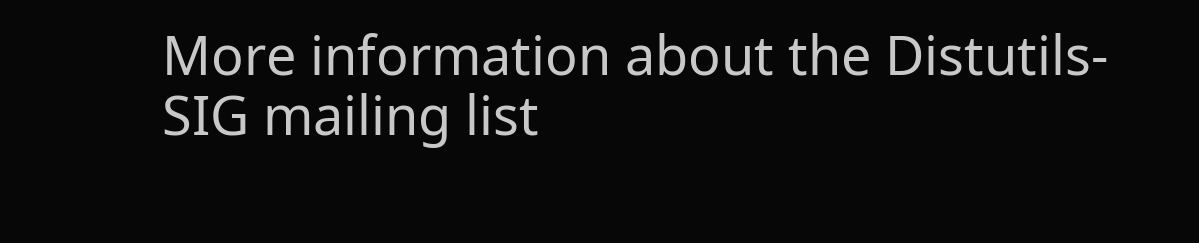More information about the Distutils-SIG mailing list